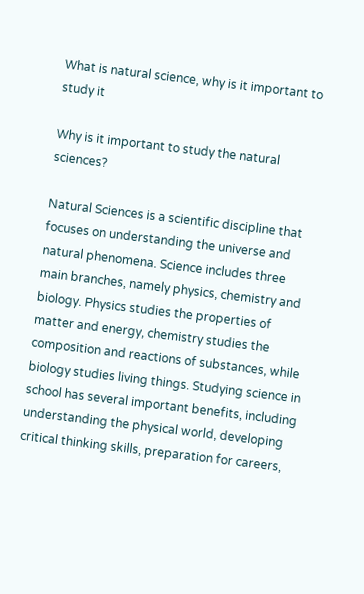What is natural science, why is it important to study it

Why is it important to study the natural sciences?

Natural Sciences is a scientific discipline that focuses on understanding the universe and natural phenomena. Science includes three main branches, namely physics, chemistry and biology. Physics studies the properties of matter and energy, chemistry studies the composition and reactions of substances, while biology studies living things. Studying science in school has several important benefits, including understanding the physical world, developing critical thinking skills, preparation for careers,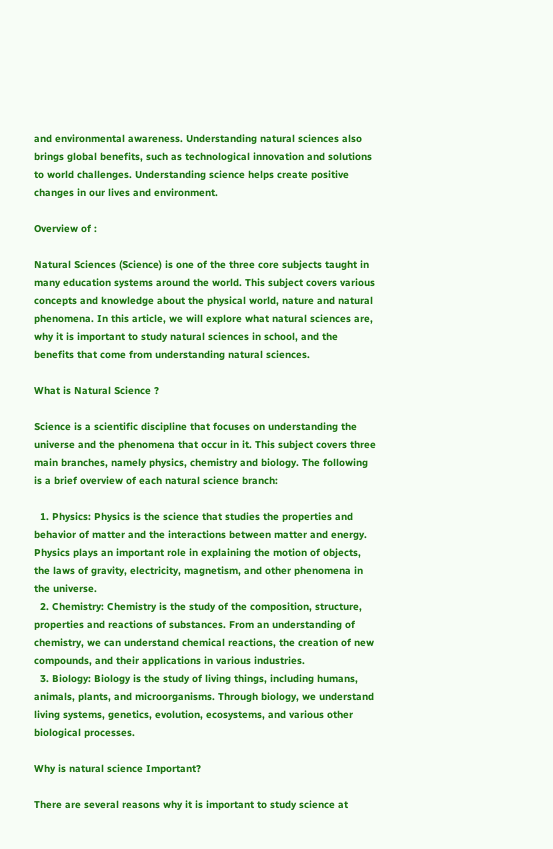and environmental awareness. Understanding natural sciences also brings global benefits, such as technological innovation and solutions to world challenges. Understanding science helps create positive changes in our lives and environment.

Overview of :

Natural Sciences (Science) is one of the three core subjects taught in many education systems around the world. This subject covers various concepts and knowledge about the physical world, nature and natural phenomena. In this article, we will explore what natural sciences are, why it is important to study natural sciences in school, and the benefits that come from understanding natural sciences.

What is Natural Science ?

Science is a scientific discipline that focuses on understanding the universe and the phenomena that occur in it. This subject covers three main branches, namely physics, chemistry and biology. The following is a brief overview of each natural science branch:

  1. Physics: Physics is the science that studies the properties and behavior of matter and the interactions between matter and energy. Physics plays an important role in explaining the motion of objects, the laws of gravity, electricity, magnetism, and other phenomena in the universe.
  2. Chemistry: Chemistry is the study of the composition, structure, properties and reactions of substances. From an understanding of chemistry, we can understand chemical reactions, the creation of new compounds, and their applications in various industries.
  3. Biology: Biology is the study of living things, including humans, animals, plants, and microorganisms. Through biology, we understand living systems, genetics, evolution, ecosystems, and various other biological processes.

Why is natural science Important?

There are several reasons why it is important to study science at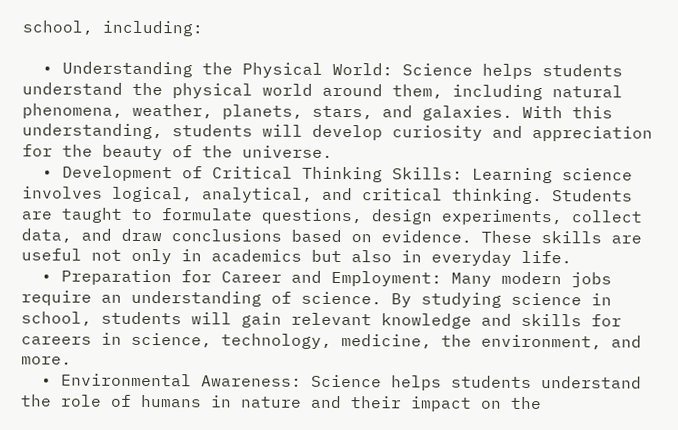school, including:

  • Understanding the Physical World: Science helps students understand the physical world around them, including natural phenomena, weather, planets, stars, and galaxies. With this understanding, students will develop curiosity and appreciation for the beauty of the universe.
  • Development of Critical Thinking Skills: Learning science involves logical, analytical, and critical thinking. Students are taught to formulate questions, design experiments, collect data, and draw conclusions based on evidence. These skills are useful not only in academics but also in everyday life.
  • Preparation for Career and Employment: Many modern jobs require an understanding of science. By studying science in school, students will gain relevant knowledge and skills for careers in science, technology, medicine, the environment, and more.
  • Environmental Awareness: Science helps students understand the role of humans in nature and their impact on the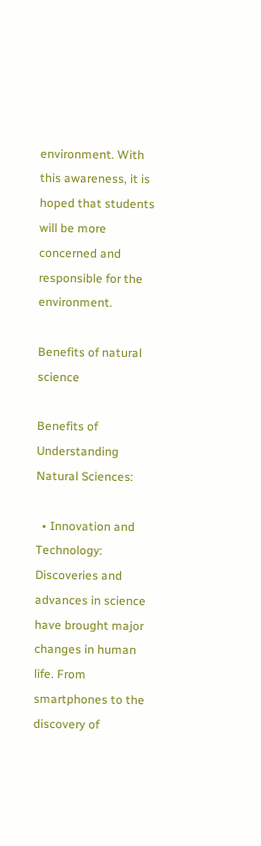environment. With this awareness, it is hoped that students will be more concerned and responsible for the environment.

Benefits of natural science

Benefits of Understanding Natural Sciences:

  • Innovation and Technology: Discoveries and advances in science have brought major changes in human life. From smartphones to the discovery of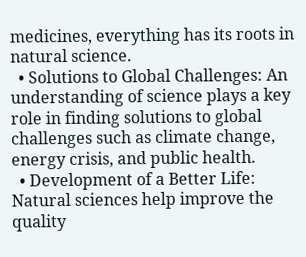medicines, everything has its roots in natural science.
  • Solutions to Global Challenges: An understanding of science plays a key role in finding solutions to global challenges such as climate change, energy crisis, and public health.
  • Development of a Better Life: Natural sciences help improve the quality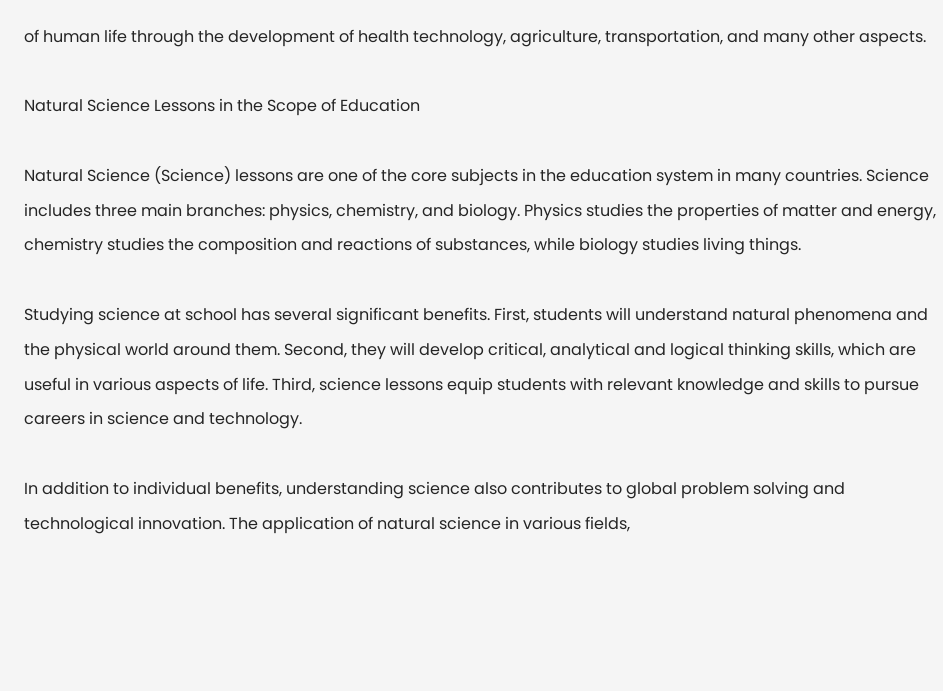of human life through the development of health technology, agriculture, transportation, and many other aspects.

Natural Science Lessons in the Scope of Education

Natural Science (Science) lessons are one of the core subjects in the education system in many countries. Science includes three main branches: physics, chemistry, and biology. Physics studies the properties of matter and energy, chemistry studies the composition and reactions of substances, while biology studies living things.

Studying science at school has several significant benefits. First, students will understand natural phenomena and the physical world around them. Second, they will develop critical, analytical and logical thinking skills, which are useful in various aspects of life. Third, science lessons equip students with relevant knowledge and skills to pursue careers in science and technology.

In addition to individual benefits, understanding science also contributes to global problem solving and technological innovation. The application of natural science in various fields,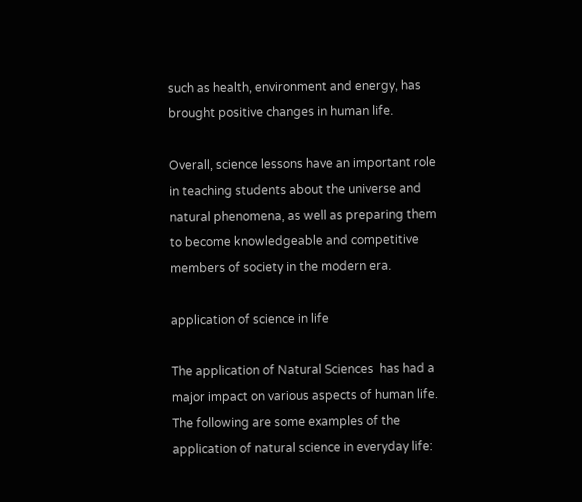such as health, environment and energy, has brought positive changes in human life.

Overall, science lessons have an important role in teaching students about the universe and natural phenomena, as well as preparing them to become knowledgeable and competitive members of society in the modern era.

application of science in life

The application of Natural Sciences  has had a major impact on various aspects of human life. The following are some examples of the application of natural science in everyday life: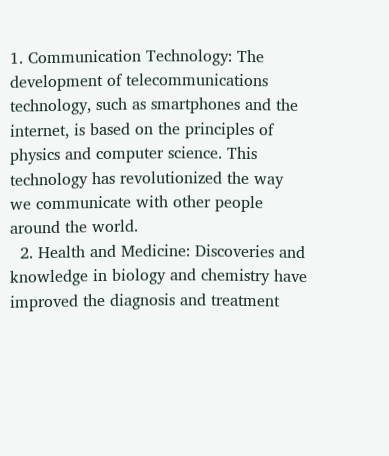1. Communication Technology: The development of telecommunications technology, such as smartphones and the internet, is based on the principles of physics and computer science. This technology has revolutionized the way we communicate with other people around the world.
  2. Health and Medicine: Discoveries and knowledge in biology and chemistry have improved the diagnosis and treatment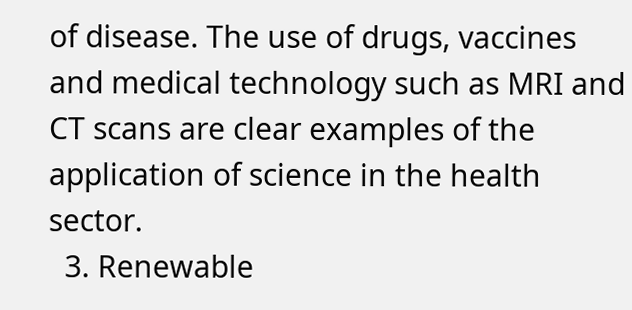of disease. The use of drugs, vaccines and medical technology such as MRI and CT scans are clear examples of the application of science in the health sector.
  3. Renewable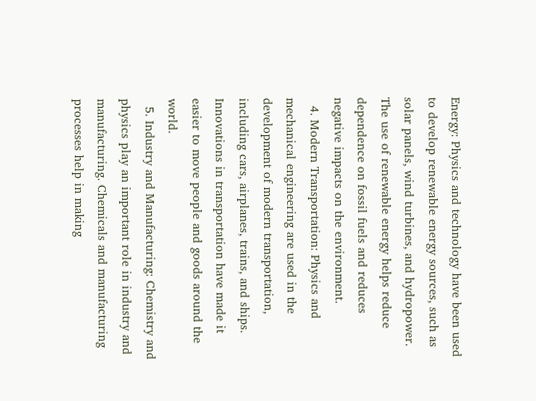Energy: Physics and technology have been used to develop renewable energy sources, such as solar panels, wind turbines, and hydropower. The use of renewable energy helps reduce dependence on fossil fuels and reduces negative impacts on the environment.
  4. Modern Transportation: Physics and mechanical engineering are used in the development of modern transportation, including cars, airplanes, trains, and ships. Innovations in transportation have made it easier to move people and goods around the world.
  5. Industry and Manufacturing: Chemistry and physics play an important role in industry and manufacturing. Chemicals and manufacturing processes help in making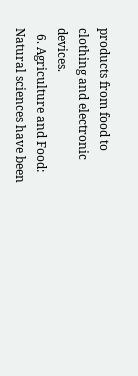products from food to clothing and electronic devices.
  6. Agriculture and Food: Natural sciences have been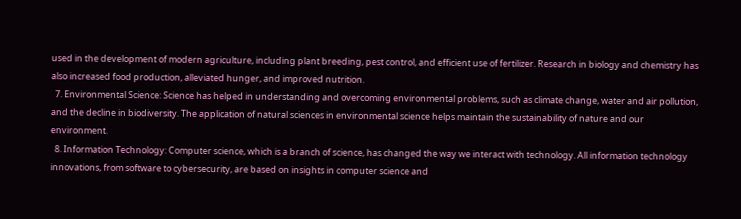used in the development of modern agriculture, including plant breeding, pest control, and efficient use of fertilizer. Research in biology and chemistry has also increased food production, alleviated hunger, and improved nutrition.
  7. Environmental Science: Science has helped in understanding and overcoming environmental problems, such as climate change, water and air pollution, and the decline in biodiversity. The application of natural sciences in environmental science helps maintain the sustainability of nature and our environment.
  8. Information Technology: Computer science, which is a branch of science, has changed the way we interact with technology. All information technology innovations, from software to cybersecurity, are based on insights in computer science and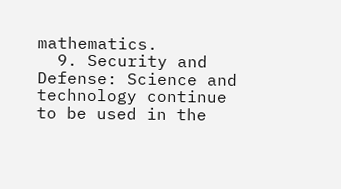mathematics.
  9. Security and Defense: Science and technology continue to be used in the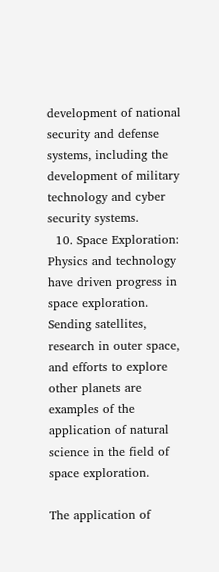development of national security and defense systems, including the development of military technology and cyber security systems.
  10. Space Exploration: Physics and technology have driven progress in space exploration. Sending satellites, research in outer space, and efforts to explore other planets are examples of the application of natural science in the field of space exploration.

The application of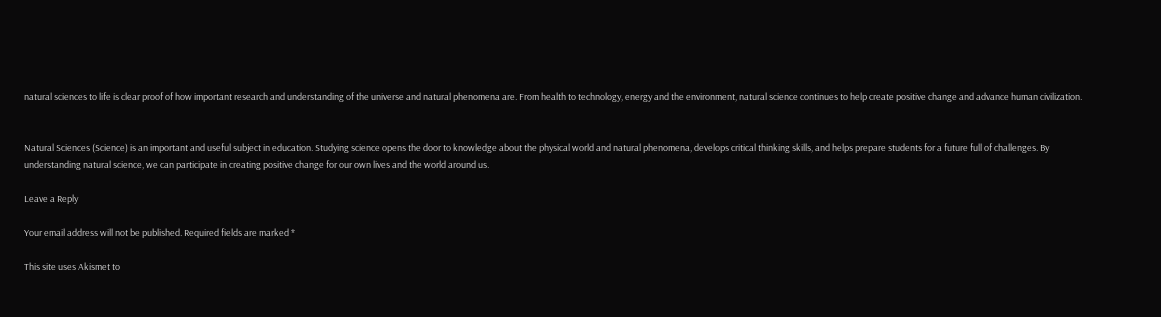natural sciences to life is clear proof of how important research and understanding of the universe and natural phenomena are. From health to technology, energy and the environment, natural science continues to help create positive change and advance human civilization.


Natural Sciences (Science) is an important and useful subject in education. Studying science opens the door to knowledge about the physical world and natural phenomena, develops critical thinking skills, and helps prepare students for a future full of challenges. By understanding natural science, we can participate in creating positive change for our own lives and the world around us.

Leave a Reply

Your email address will not be published. Required fields are marked *

This site uses Akismet to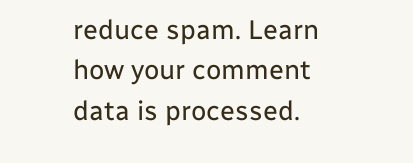reduce spam. Learn how your comment data is processed.